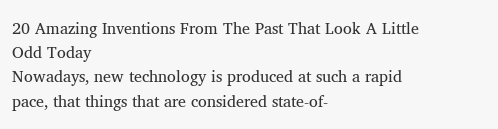20 Amazing Inventions From The Past That Look A Little Odd Today
Nowadays, new technology is produced at such a rapid pace, that things that are considered state-of-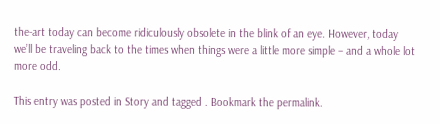the-art today can become ridiculously obsolete in the blink of an eye. However, today we’ll be traveling back to the times when things were a little more simple – and a whole lot more odd.

This entry was posted in Story and tagged . Bookmark the permalink.